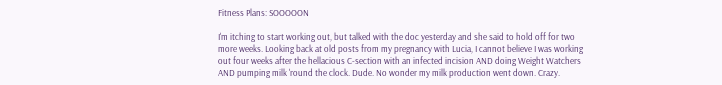Fitness Plans: SOOOOON

I'm itching to start working out, but talked with the doc yesterday and she said to hold off for two more weeks. Looking back at old posts from my pregnancy with Lucia, I cannot believe I was working out four weeks after the hellacious C-section with an infected incision AND doing Weight Watchers AND pumping milk 'round the clock. Dude. No wonder my milk production went down. Crazy.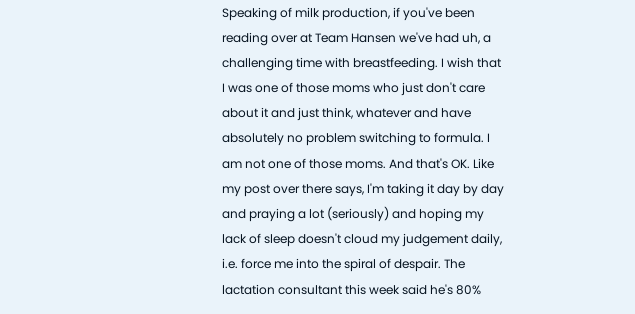Speaking of milk production, if you've been reading over at Team Hansen we've had uh, a challenging time with breastfeeding. I wish that I was one of those moms who just don't care about it and just think, whatever and have absolutely no problem switching to formula. I am not one of those moms. And that's OK. Like my post over there says, I'm taking it day by day and praying a lot (seriously) and hoping my lack of sleep doesn't cloud my judgement daily, i.e. force me into the spiral of despair. The lactation consultant this week said he's 80%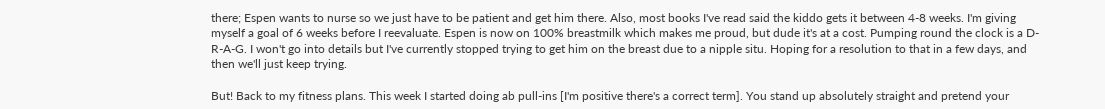there; Espen wants to nurse so we just have to be patient and get him there. Also, most books I've read said the kiddo gets it between 4-8 weeks. I'm giving myself a goal of 6 weeks before I reevaluate. Espen is now on 100% breastmilk which makes me proud, but dude it's at a cost. Pumping round the clock is a D-R-A-G. I won't go into details but I've currently stopped trying to get him on the breast due to a nipple situ. Hoping for a resolution to that in a few days, and then we'll just keep trying.

But! Back to my fitness plans. This week I started doing ab pull-ins [I'm positive there's a correct term]. You stand up absolutely straight and pretend your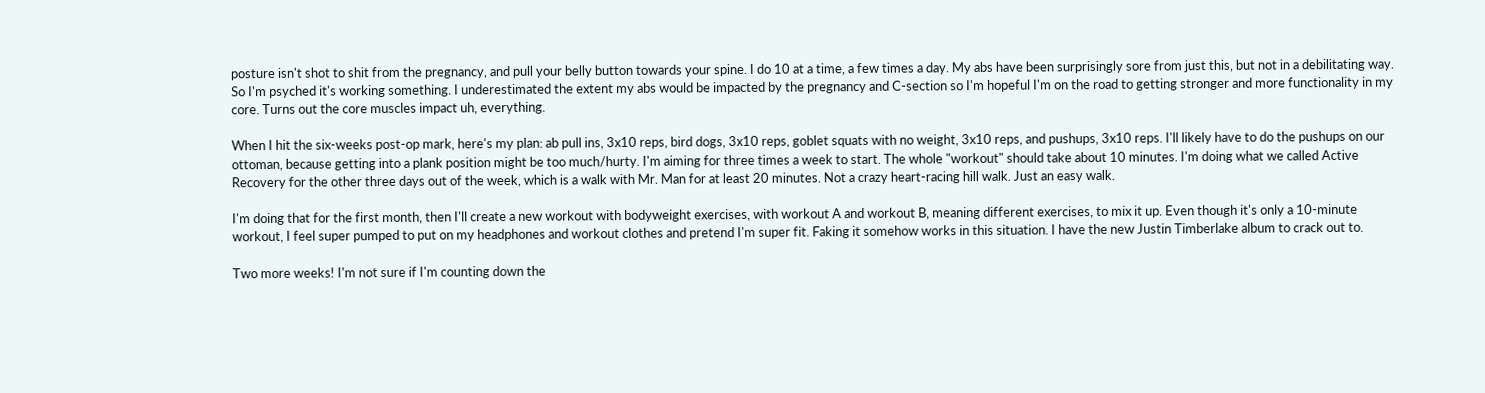posture isn't shot to shit from the pregnancy, and pull your belly button towards your spine. I do 10 at a time, a few times a day. My abs have been surprisingly sore from just this, but not in a debilitating way. So I'm psyched it's working something. I underestimated the extent my abs would be impacted by the pregnancy and C-section so I'm hopeful I'm on the road to getting stronger and more functionality in my core. Turns out the core muscles impact uh, everything.

When I hit the six-weeks post-op mark, here's my plan: ab pull ins, 3x10 reps, bird dogs, 3x10 reps, goblet squats with no weight, 3x10 reps, and pushups, 3x10 reps. I'll likely have to do the pushups on our ottoman, because getting into a plank position might be too much/hurty. I'm aiming for three times a week to start. The whole "workout" should take about 10 minutes. I'm doing what we called Active Recovery for the other three days out of the week, which is a walk with Mr. Man for at least 20 minutes. Not a crazy heart-racing hill walk. Just an easy walk.

I'm doing that for the first month, then I'll create a new workout with bodyweight exercises, with workout A and workout B, meaning different exercises, to mix it up. Even though it's only a 10-minute workout, I feel super pumped to put on my headphones and workout clothes and pretend I'm super fit. Faking it somehow works in this situation. I have the new Justin Timberlake album to crack out to.

Two more weeks! I'm not sure if I'm counting down the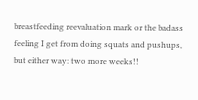breastfeeding reevaluation mark or the badass feeling I get from doing squats and pushups, but either way: two more weeks!!